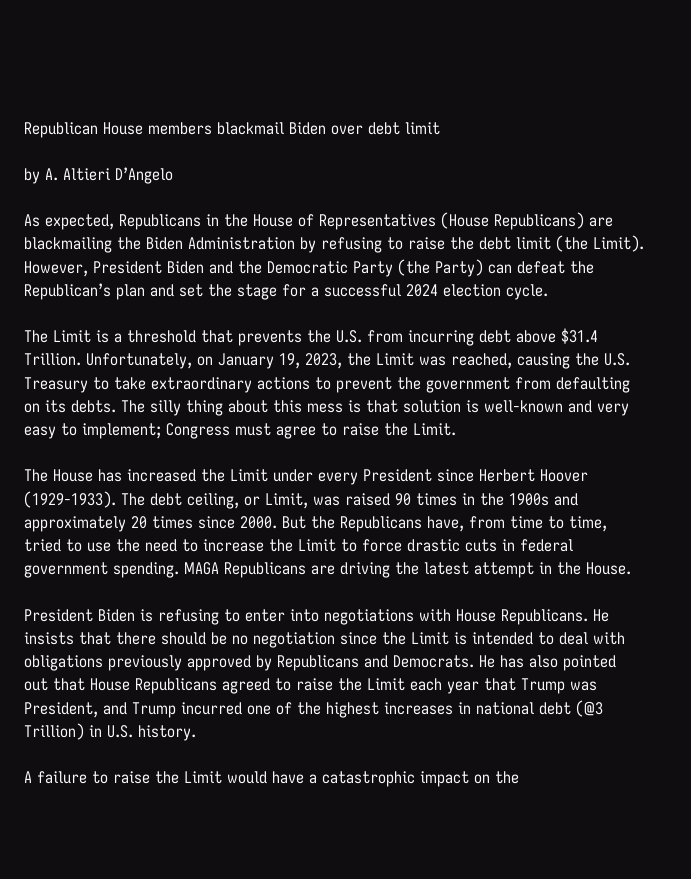Republican House members blackmail Biden over debt limit

by A. Altieri D’Angelo

As expected, Republicans in the House of Representatives (House Republicans) are blackmailing the Biden Administration by refusing to raise the debt limit (the Limit). However, President Biden and the Democratic Party (the Party) can defeat the Republican’s plan and set the stage for a successful 2024 election cycle.

The Limit is a threshold that prevents the U.S. from incurring debt above $31.4 Trillion. Unfortunately, on January 19, 2023, the Limit was reached, causing the U.S. Treasury to take extraordinary actions to prevent the government from defaulting on its debts. The silly thing about this mess is that solution is well-known and very easy to implement; Congress must agree to raise the Limit.

The House has increased the Limit under every President since Herbert Hoover (1929-1933). The debt ceiling, or Limit, was raised 90 times in the 1900s and approximately 20 times since 2000. But the Republicans have, from time to time, tried to use the need to increase the Limit to force drastic cuts in federal government spending. MAGA Republicans are driving the latest attempt in the House.

President Biden is refusing to enter into negotiations with House Republicans. He insists that there should be no negotiation since the Limit is intended to deal with obligations previously approved by Republicans and Democrats. He has also pointed out that House Republicans agreed to raise the Limit each year that Trump was President, and Trump incurred one of the highest increases in national debt (@3 Trillion) in U.S. history.

A failure to raise the Limit would have a catastrophic impact on the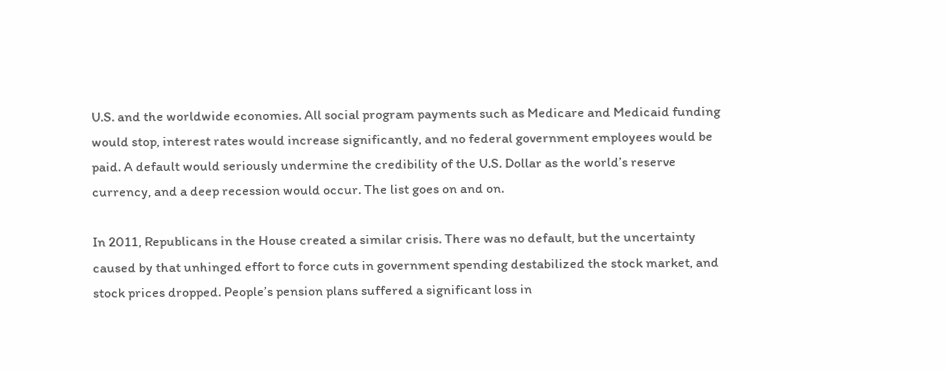U.S. and the worldwide economies. All social program payments such as Medicare and Medicaid funding would stop, interest rates would increase significantly, and no federal government employees would be paid. A default would seriously undermine the credibility of the U.S. Dollar as the world’s reserve currency, and a deep recession would occur. The list goes on and on.

In 2011, Republicans in the House created a similar crisis. There was no default, but the uncertainty caused by that unhinged effort to force cuts in government spending destabilized the stock market, and stock prices dropped. People’s pension plans suffered a significant loss in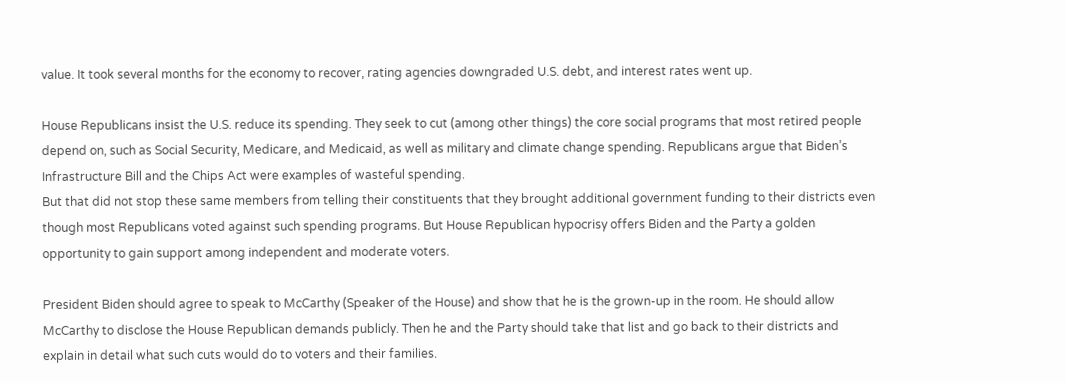value. It took several months for the economy to recover, rating agencies downgraded U.S. debt, and interest rates went up.

House Republicans insist the U.S. reduce its spending. They seek to cut (among other things) the core social programs that most retired people depend on, such as Social Security, Medicare, and Medicaid, as well as military and climate change spending. Republicans argue that Biden’s Infrastructure Bill and the Chips Act were examples of wasteful spending.
But that did not stop these same members from telling their constituents that they brought additional government funding to their districts even though most Republicans voted against such spending programs. But House Republican hypocrisy offers Biden and the Party a golden opportunity to gain support among independent and moderate voters.

President Biden should agree to speak to McCarthy (Speaker of the House) and show that he is the grown-up in the room. He should allow McCarthy to disclose the House Republican demands publicly. Then he and the Party should take that list and go back to their districts and explain in detail what such cuts would do to voters and their families.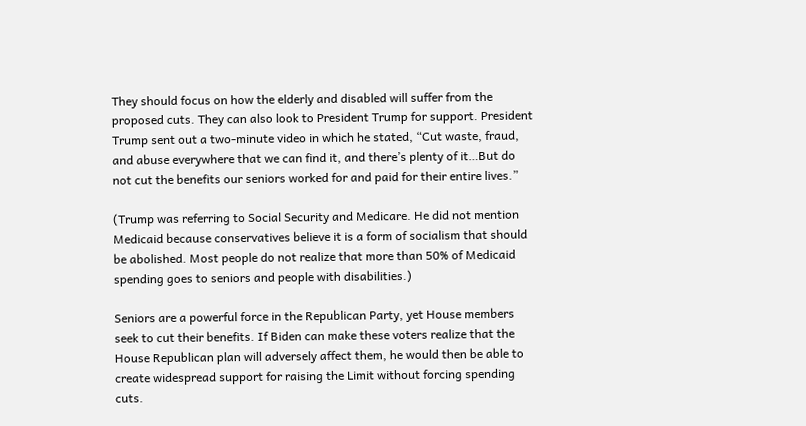They should focus on how the elderly and disabled will suffer from the proposed cuts. They can also look to President Trump for support. President Trump sent out a two-minute video in which he stated, “Cut waste, fraud, and abuse everywhere that we can find it, and there’s plenty of it…But do not cut the benefits our seniors worked for and paid for their entire lives.”

(Trump was referring to Social Security and Medicare. He did not mention Medicaid because conservatives believe it is a form of socialism that should be abolished. Most people do not realize that more than 50% of Medicaid spending goes to seniors and people with disabilities.)

Seniors are a powerful force in the Republican Party, yet House members seek to cut their benefits. If Biden can make these voters realize that the House Republican plan will adversely affect them, he would then be able to create widespread support for raising the Limit without forcing spending cuts.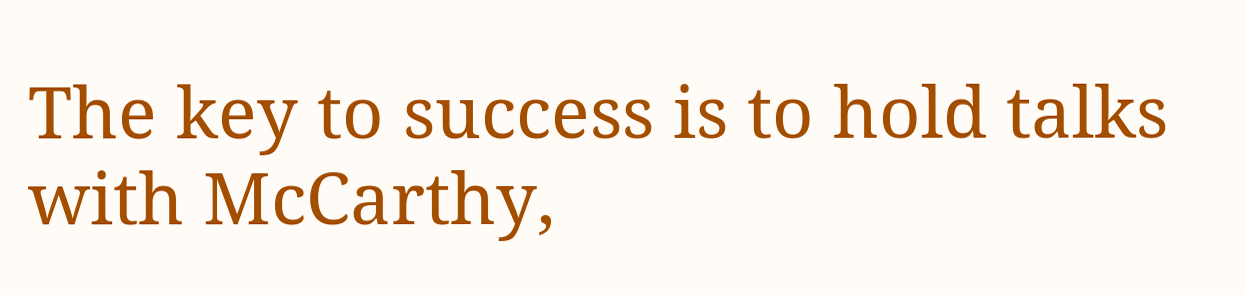The key to success is to hold talks with McCarthy,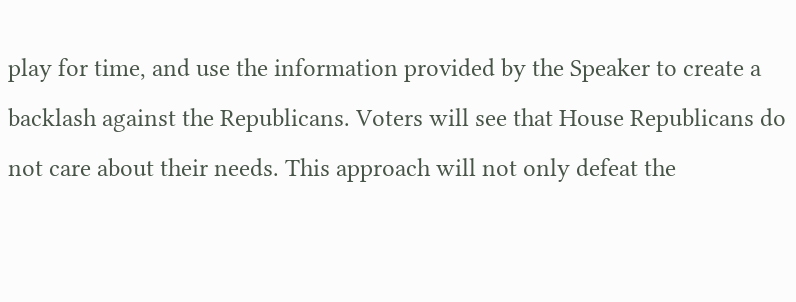play for time, and use the information provided by the Speaker to create a backlash against the Republicans. Voters will see that House Republicans do not care about their needs. This approach will not only defeat the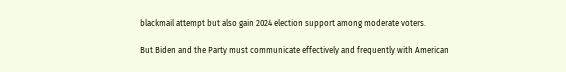blackmail attempt but also gain 2024 election support among moderate voters.

But Biden and the Party must communicate effectively and frequently with American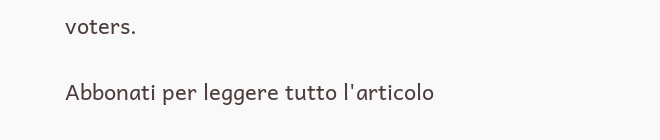voters.

Abbonati per leggere tutto l'articolo